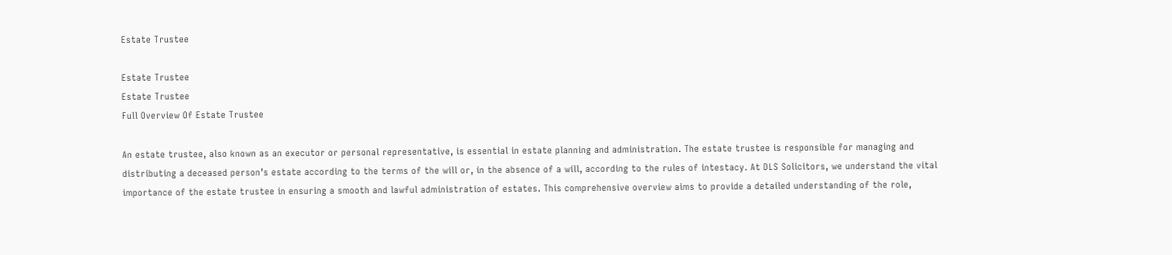Estate Trustee

Estate Trustee
Estate Trustee
Full Overview Of Estate Trustee

An estate trustee, also known as an executor or personal representative, is essential in estate planning and administration. The estate trustee is responsible for managing and distributing a deceased person’s estate according to the terms of the will or, in the absence of a will, according to the rules of intestacy. At DLS Solicitors, we understand the vital importance of the estate trustee in ensuring a smooth and lawful administration of estates. This comprehensive overview aims to provide a detailed understanding of the role,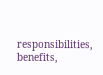responsibilities, benefits,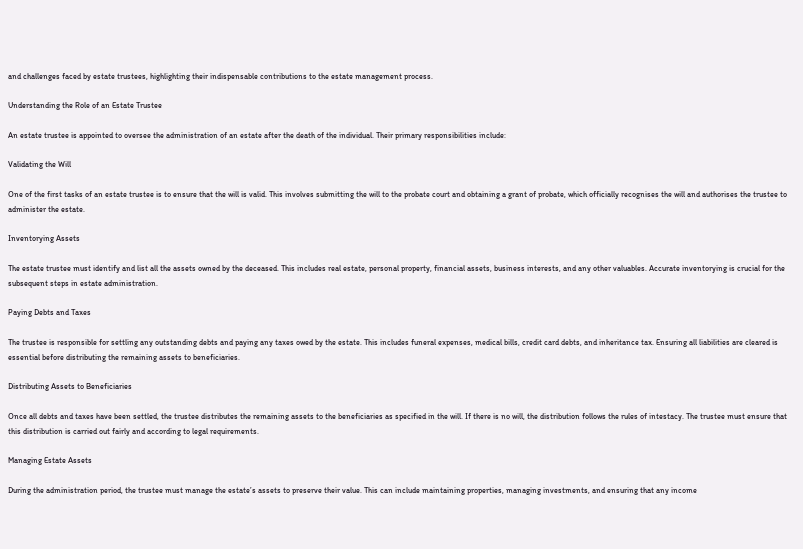and challenges faced by estate trustees, highlighting their indispensable contributions to the estate management process.

Understanding the Role of an Estate Trustee

An estate trustee is appointed to oversee the administration of an estate after the death of the individual. Their primary responsibilities include:

Validating the Will

One of the first tasks of an estate trustee is to ensure that the will is valid. This involves submitting the will to the probate court and obtaining a grant of probate, which officially recognises the will and authorises the trustee to administer the estate.

Inventorying Assets

The estate trustee must identify and list all the assets owned by the deceased. This includes real estate, personal property, financial assets, business interests, and any other valuables. Accurate inventorying is crucial for the subsequent steps in estate administration.

Paying Debts and Taxes

The trustee is responsible for settling any outstanding debts and paying any taxes owed by the estate. This includes funeral expenses, medical bills, credit card debts, and inheritance tax. Ensuring all liabilities are cleared is essential before distributing the remaining assets to beneficiaries.

Distributing Assets to Beneficiaries

Once all debts and taxes have been settled, the trustee distributes the remaining assets to the beneficiaries as specified in the will. If there is no will, the distribution follows the rules of intestacy. The trustee must ensure that this distribution is carried out fairly and according to legal requirements.

Managing Estate Assets

During the administration period, the trustee must manage the estate’s assets to preserve their value. This can include maintaining properties, managing investments, and ensuring that any income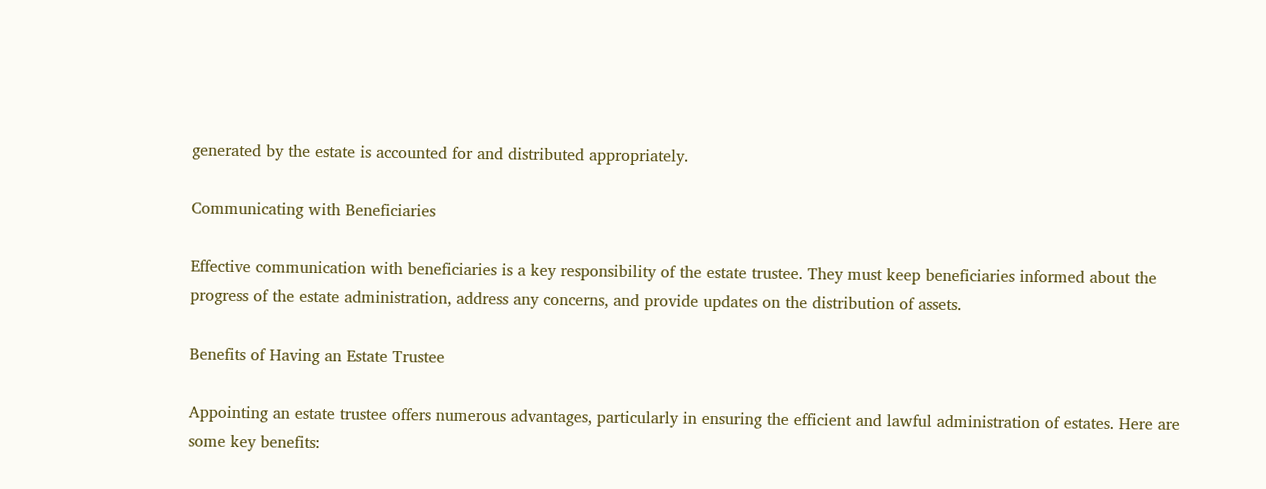generated by the estate is accounted for and distributed appropriately.

Communicating with Beneficiaries

Effective communication with beneficiaries is a key responsibility of the estate trustee. They must keep beneficiaries informed about the progress of the estate administration, address any concerns, and provide updates on the distribution of assets.

Benefits of Having an Estate Trustee

Appointing an estate trustee offers numerous advantages, particularly in ensuring the efficient and lawful administration of estates. Here are some key benefits: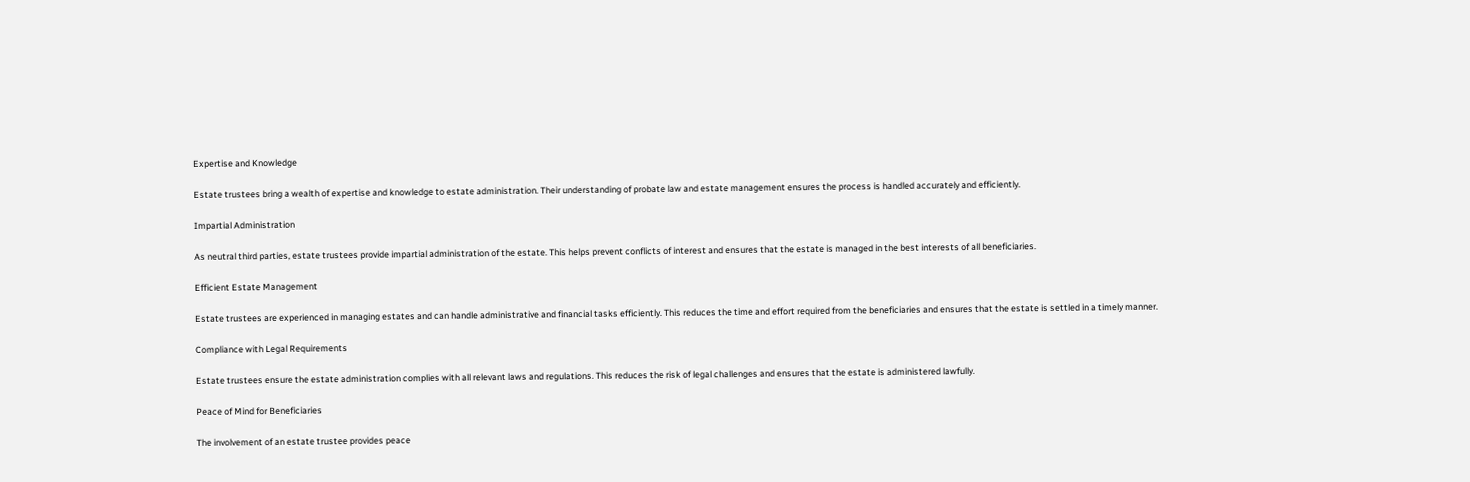Expertise and Knowledge

Estate trustees bring a wealth of expertise and knowledge to estate administration. Their understanding of probate law and estate management ensures the process is handled accurately and efficiently.

Impartial Administration

As neutral third parties, estate trustees provide impartial administration of the estate. This helps prevent conflicts of interest and ensures that the estate is managed in the best interests of all beneficiaries.

Efficient Estate Management

Estate trustees are experienced in managing estates and can handle administrative and financial tasks efficiently. This reduces the time and effort required from the beneficiaries and ensures that the estate is settled in a timely manner.

Compliance with Legal Requirements

Estate trustees ensure the estate administration complies with all relevant laws and regulations. This reduces the risk of legal challenges and ensures that the estate is administered lawfully.

Peace of Mind for Beneficiaries

The involvement of an estate trustee provides peace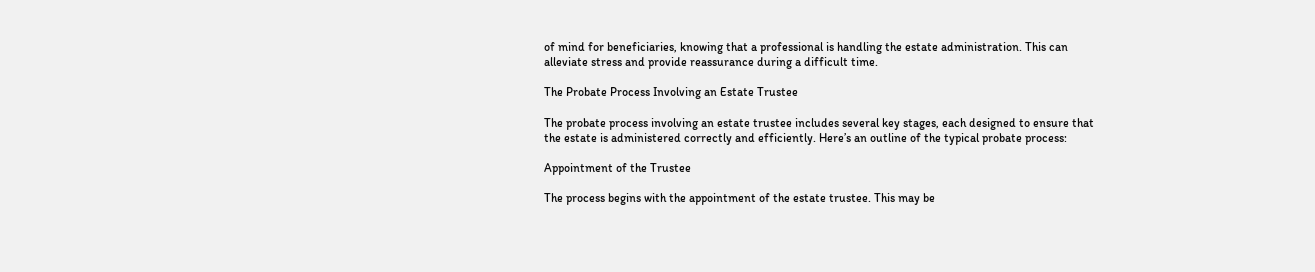of mind for beneficiaries, knowing that a professional is handling the estate administration. This can alleviate stress and provide reassurance during a difficult time.

The Probate Process Involving an Estate Trustee

The probate process involving an estate trustee includes several key stages, each designed to ensure that the estate is administered correctly and efficiently. Here’s an outline of the typical probate process:

Appointment of the Trustee

The process begins with the appointment of the estate trustee. This may be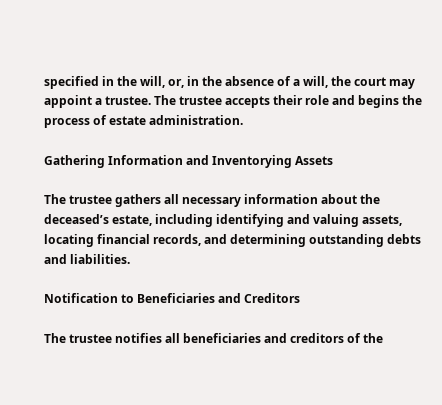specified in the will, or, in the absence of a will, the court may appoint a trustee. The trustee accepts their role and begins the process of estate administration.

Gathering Information and Inventorying Assets

The trustee gathers all necessary information about the deceased’s estate, including identifying and valuing assets, locating financial records, and determining outstanding debts and liabilities.

Notification to Beneficiaries and Creditors

The trustee notifies all beneficiaries and creditors of the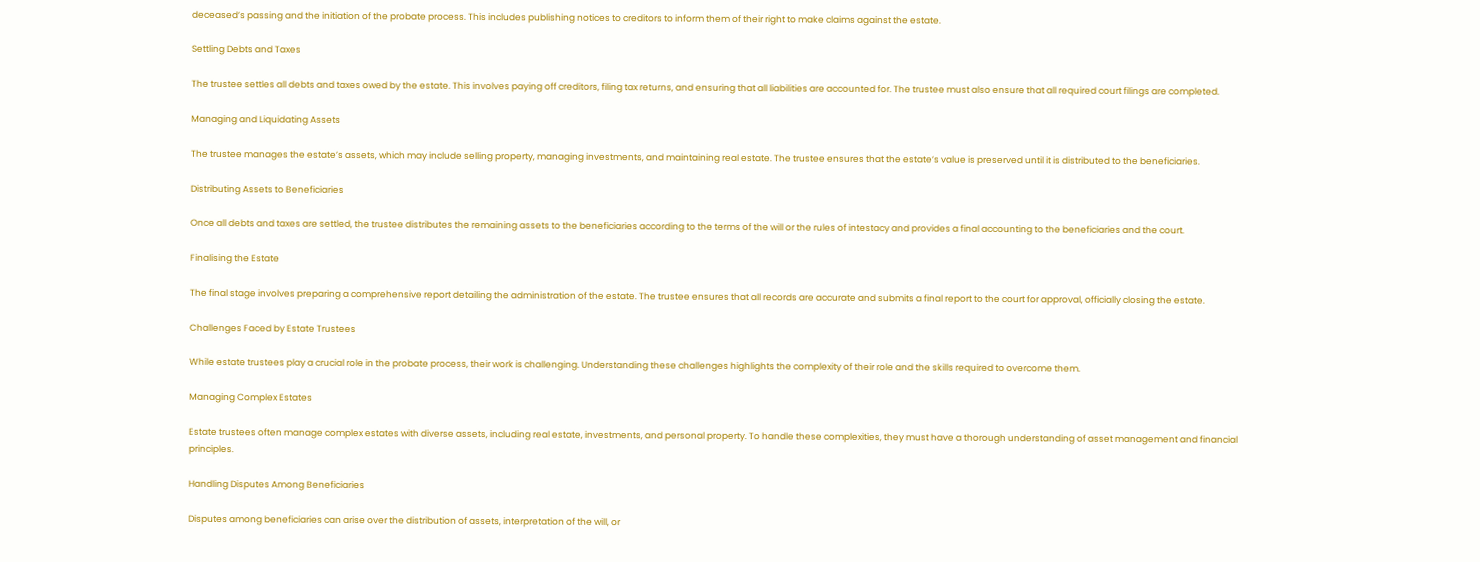deceased’s passing and the initiation of the probate process. This includes publishing notices to creditors to inform them of their right to make claims against the estate.

Settling Debts and Taxes

The trustee settles all debts and taxes owed by the estate. This involves paying off creditors, filing tax returns, and ensuring that all liabilities are accounted for. The trustee must also ensure that all required court filings are completed.

Managing and Liquidating Assets

The trustee manages the estate’s assets, which may include selling property, managing investments, and maintaining real estate. The trustee ensures that the estate’s value is preserved until it is distributed to the beneficiaries.

Distributing Assets to Beneficiaries

Once all debts and taxes are settled, the trustee distributes the remaining assets to the beneficiaries according to the terms of the will or the rules of intestacy and provides a final accounting to the beneficiaries and the court.

Finalising the Estate

The final stage involves preparing a comprehensive report detailing the administration of the estate. The trustee ensures that all records are accurate and submits a final report to the court for approval, officially closing the estate.

Challenges Faced by Estate Trustees

While estate trustees play a crucial role in the probate process, their work is challenging. Understanding these challenges highlights the complexity of their role and the skills required to overcome them.

Managing Complex Estates

Estate trustees often manage complex estates with diverse assets, including real estate, investments, and personal property. To handle these complexities, they must have a thorough understanding of asset management and financial principles.

Handling Disputes Among Beneficiaries

Disputes among beneficiaries can arise over the distribution of assets, interpretation of the will, or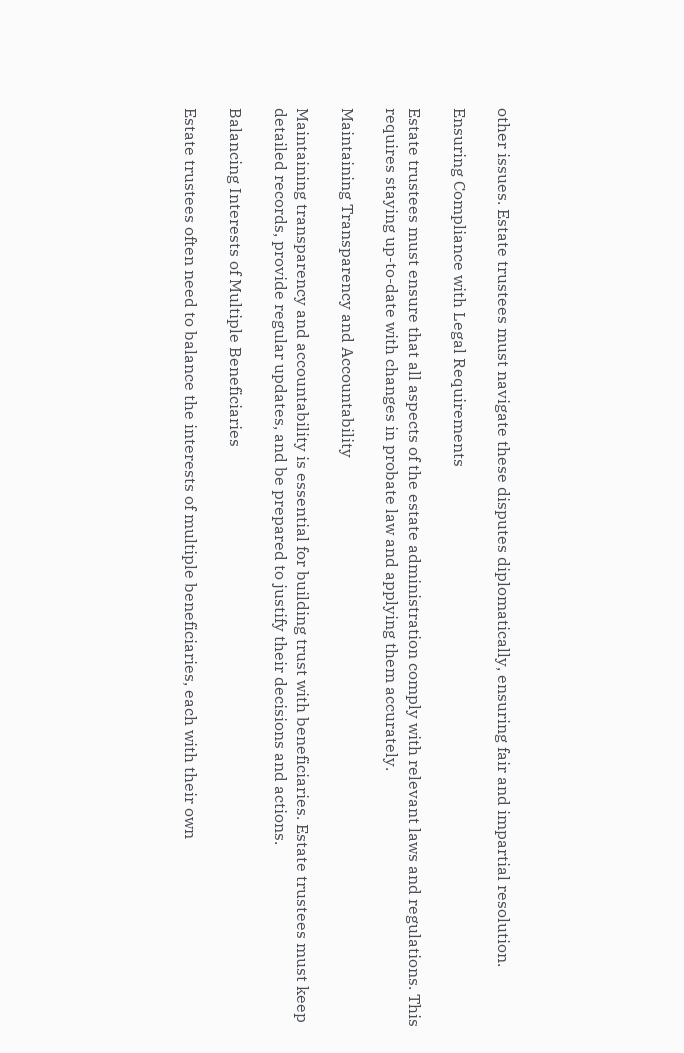other issues. Estate trustees must navigate these disputes diplomatically, ensuring fair and impartial resolution.

Ensuring Compliance with Legal Requirements

Estate trustees must ensure that all aspects of the estate administration comply with relevant laws and regulations. This requires staying up-to-date with changes in probate law and applying them accurately.

Maintaining Transparency and Accountability

Maintaining transparency and accountability is essential for building trust with beneficiaries. Estate trustees must keep detailed records, provide regular updates, and be prepared to justify their decisions and actions.

Balancing Interests of Multiple Beneficiaries

Estate trustees often need to balance the interests of multiple beneficiaries, each with their own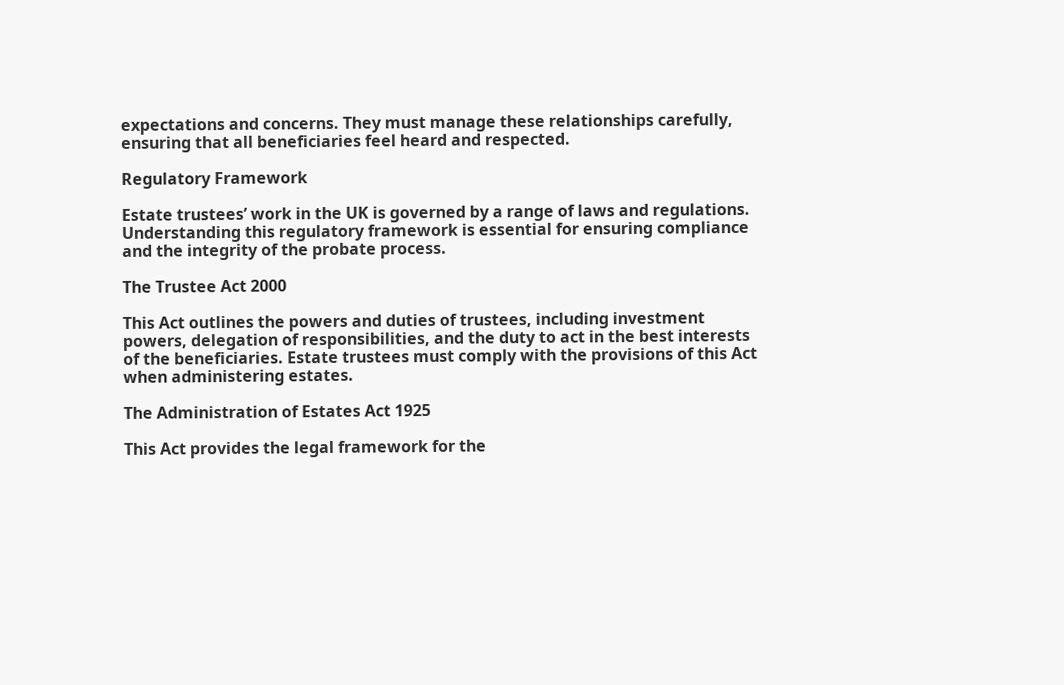expectations and concerns. They must manage these relationships carefully, ensuring that all beneficiaries feel heard and respected.

Regulatory Framework

Estate trustees’ work in the UK is governed by a range of laws and regulations. Understanding this regulatory framework is essential for ensuring compliance and the integrity of the probate process.

The Trustee Act 2000

This Act outlines the powers and duties of trustees, including investment powers, delegation of responsibilities, and the duty to act in the best interests of the beneficiaries. Estate trustees must comply with the provisions of this Act when administering estates.

The Administration of Estates Act 1925

This Act provides the legal framework for the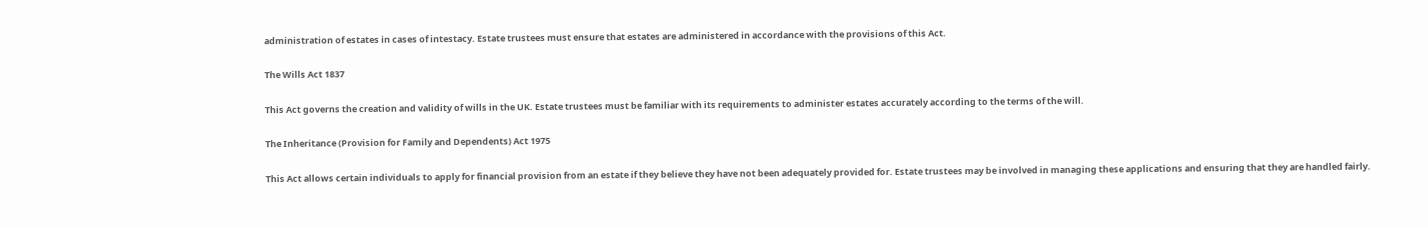administration of estates in cases of intestacy. Estate trustees must ensure that estates are administered in accordance with the provisions of this Act.

The Wills Act 1837

This Act governs the creation and validity of wills in the UK. Estate trustees must be familiar with its requirements to administer estates accurately according to the terms of the will.

The Inheritance (Provision for Family and Dependents) Act 1975

This Act allows certain individuals to apply for financial provision from an estate if they believe they have not been adequately provided for. Estate trustees may be involved in managing these applications and ensuring that they are handled fairly.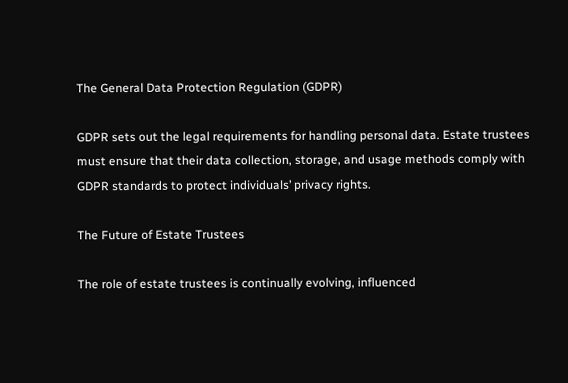The General Data Protection Regulation (GDPR)

GDPR sets out the legal requirements for handling personal data. Estate trustees must ensure that their data collection, storage, and usage methods comply with GDPR standards to protect individuals’ privacy rights.

The Future of Estate Trustees

The role of estate trustees is continually evolving, influenced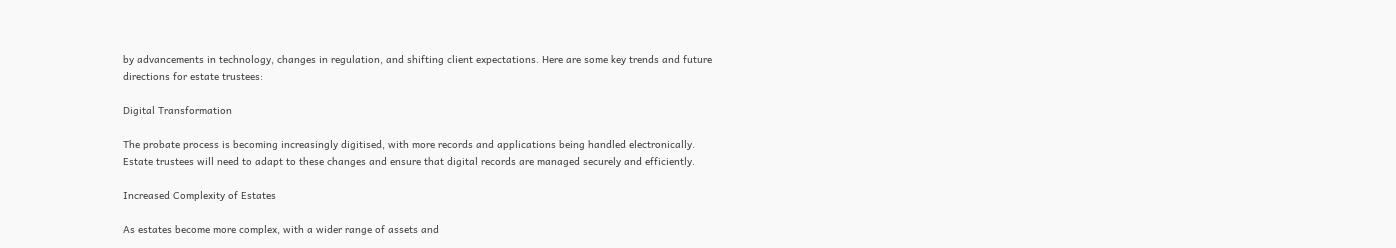by advancements in technology, changes in regulation, and shifting client expectations. Here are some key trends and future directions for estate trustees:

Digital Transformation

The probate process is becoming increasingly digitised, with more records and applications being handled electronically. Estate trustees will need to adapt to these changes and ensure that digital records are managed securely and efficiently.

Increased Complexity of Estates

As estates become more complex, with a wider range of assets and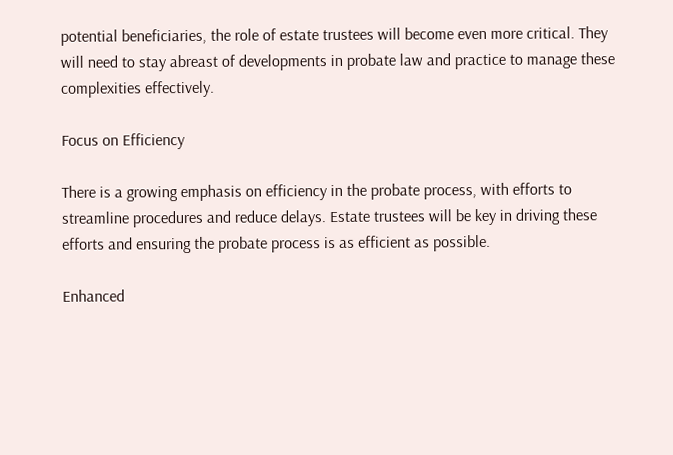potential beneficiaries, the role of estate trustees will become even more critical. They will need to stay abreast of developments in probate law and practice to manage these complexities effectively.

Focus on Efficiency

There is a growing emphasis on efficiency in the probate process, with efforts to streamline procedures and reduce delays. Estate trustees will be key in driving these efforts and ensuring the probate process is as efficient as possible.

Enhanced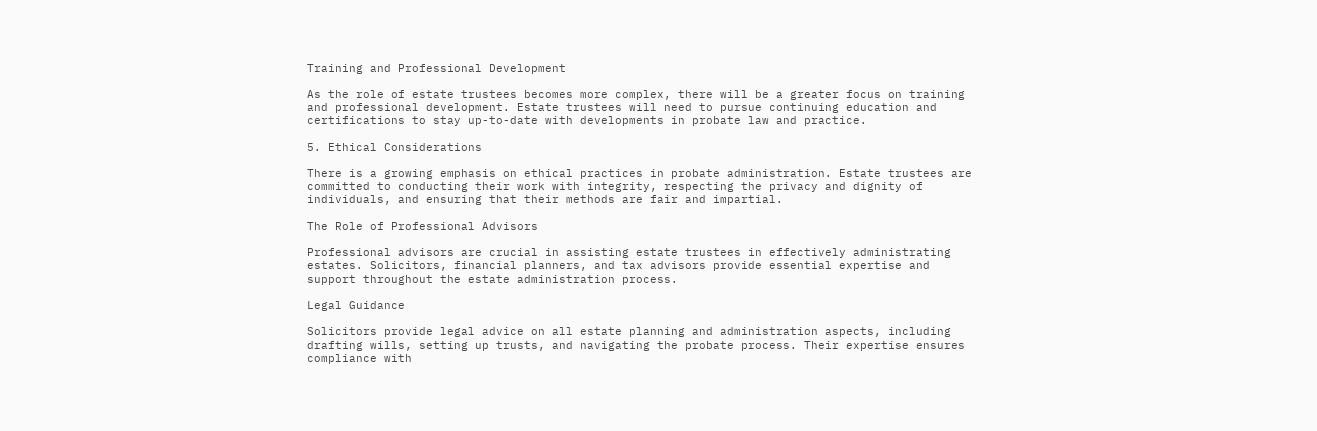Training and Professional Development

As the role of estate trustees becomes more complex, there will be a greater focus on training and professional development. Estate trustees will need to pursue continuing education and certifications to stay up-to-date with developments in probate law and practice.

5. Ethical Considerations

There is a growing emphasis on ethical practices in probate administration. Estate trustees are committed to conducting their work with integrity, respecting the privacy and dignity of individuals, and ensuring that their methods are fair and impartial.

The Role of Professional Advisors

Professional advisors are crucial in assisting estate trustees in effectively administrating estates. Solicitors, financial planners, and tax advisors provide essential expertise and support throughout the estate administration process.

Legal Guidance

Solicitors provide legal advice on all estate planning and administration aspects, including drafting wills, setting up trusts, and navigating the probate process. Their expertise ensures compliance with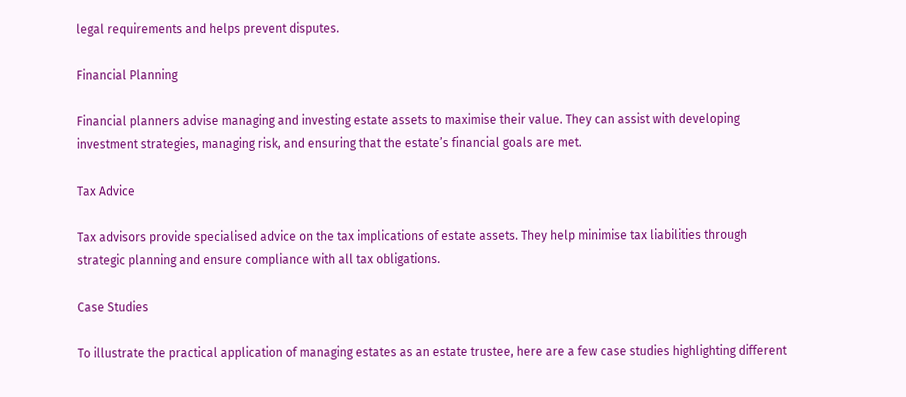legal requirements and helps prevent disputes.

Financial Planning

Financial planners advise managing and investing estate assets to maximise their value. They can assist with developing investment strategies, managing risk, and ensuring that the estate’s financial goals are met.

Tax Advice

Tax advisors provide specialised advice on the tax implications of estate assets. They help minimise tax liabilities through strategic planning and ensure compliance with all tax obligations.

Case Studies

To illustrate the practical application of managing estates as an estate trustee, here are a few case studies highlighting different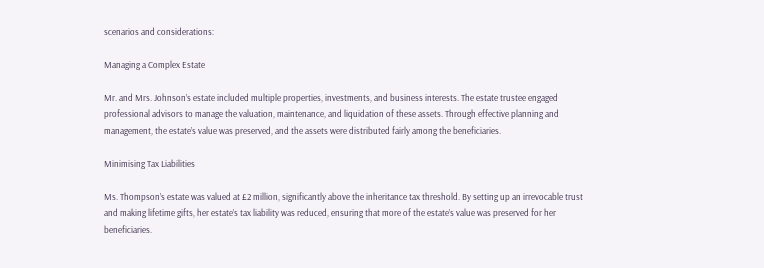scenarios and considerations:

Managing a Complex Estate

Mr. and Mrs. Johnson’s estate included multiple properties, investments, and business interests. The estate trustee engaged professional advisors to manage the valuation, maintenance, and liquidation of these assets. Through effective planning and management, the estate’s value was preserved, and the assets were distributed fairly among the beneficiaries.

Minimising Tax Liabilities

Ms. Thompson’s estate was valued at £2 million, significantly above the inheritance tax threshold. By setting up an irrevocable trust and making lifetime gifts, her estate’s tax liability was reduced, ensuring that more of the estate’s value was preserved for her beneficiaries.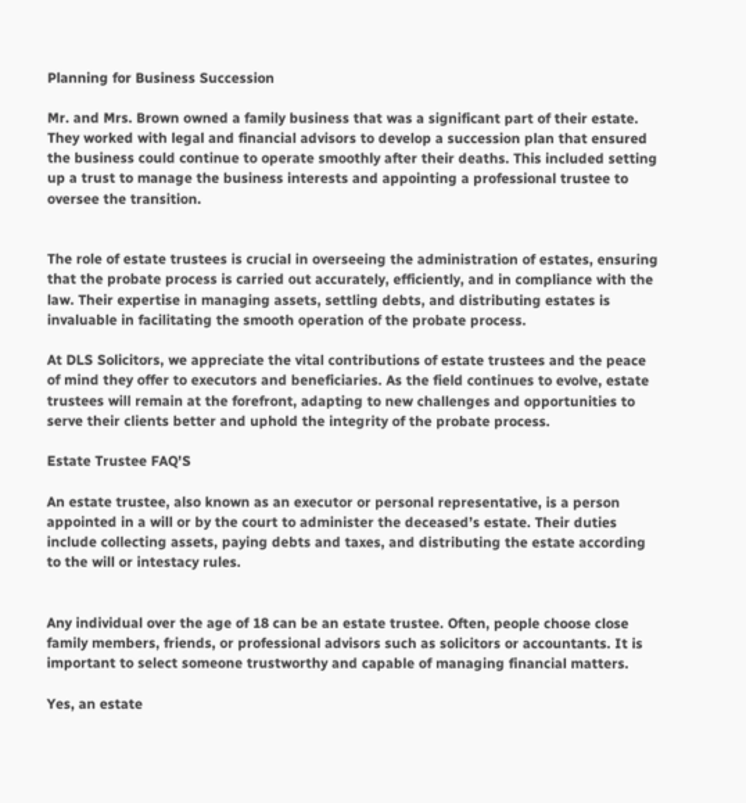Planning for Business Succession

Mr. and Mrs. Brown owned a family business that was a significant part of their estate. They worked with legal and financial advisors to develop a succession plan that ensured the business could continue to operate smoothly after their deaths. This included setting up a trust to manage the business interests and appointing a professional trustee to oversee the transition.


The role of estate trustees is crucial in overseeing the administration of estates, ensuring that the probate process is carried out accurately, efficiently, and in compliance with the law. Their expertise in managing assets, settling debts, and distributing estates is invaluable in facilitating the smooth operation of the probate process.

At DLS Solicitors, we appreciate the vital contributions of estate trustees and the peace of mind they offer to executors and beneficiaries. As the field continues to evolve, estate trustees will remain at the forefront, adapting to new challenges and opportunities to serve their clients better and uphold the integrity of the probate process.

Estate Trustee FAQ'S

An estate trustee, also known as an executor or personal representative, is a person appointed in a will or by the court to administer the deceased’s estate. Their duties include collecting assets, paying debts and taxes, and distributing the estate according to the will or intestacy rules.


Any individual over the age of 18 can be an estate trustee. Often, people choose close family members, friends, or professional advisors such as solicitors or accountants. It is important to select someone trustworthy and capable of managing financial matters.

Yes, an estate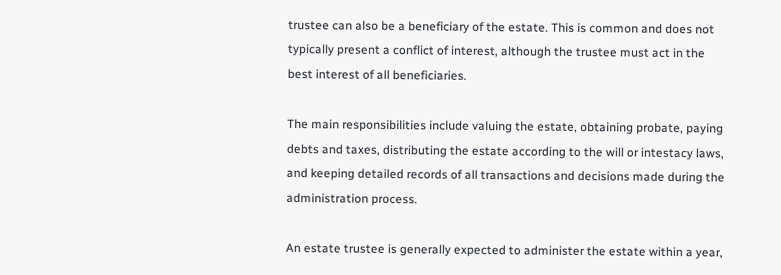trustee can also be a beneficiary of the estate. This is common and does not typically present a conflict of interest, although the trustee must act in the best interest of all beneficiaries.

The main responsibilities include valuing the estate, obtaining probate, paying debts and taxes, distributing the estate according to the will or intestacy laws, and keeping detailed records of all transactions and decisions made during the administration process.

An estate trustee is generally expected to administer the estate within a year,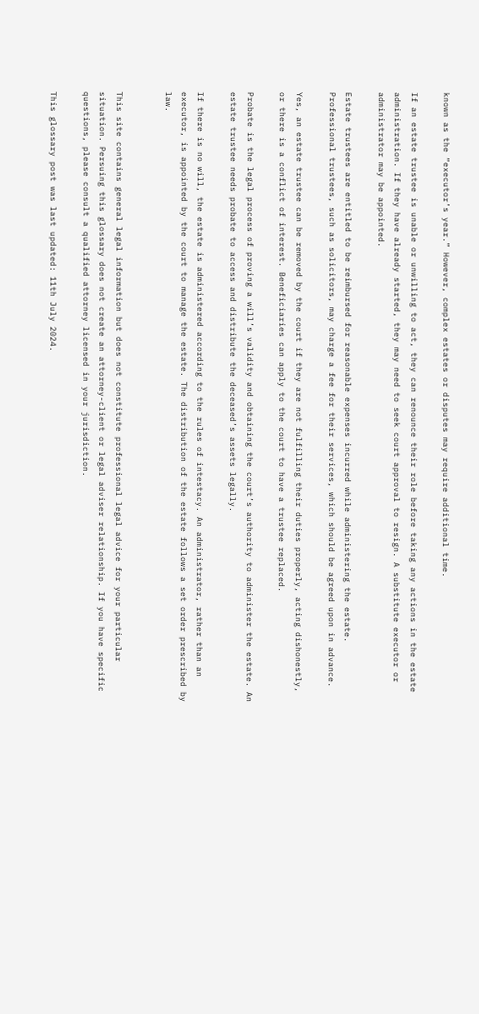known as the “executor’s year.” However, complex estates or disputes may require additional time.

If an estate trustee is unable or unwilling to act, they can renounce their role before taking any actions in the estate administration. If they have already started, they may need to seek court approval to resign. A substitute executor or administrator may be appointed.

Estate trustees are entitled to be reimbursed for reasonable expenses incurred while administering the estate. Professional trustees, such as solicitors, may charge a fee for their services, which should be agreed upon in advance.

Yes, an estate trustee can be removed by the court if they are not fulfilling their duties properly, acting dishonestly, or there is a conflict of interest. Beneficiaries can apply to the court to have a trustee replaced.

Probate is the legal process of proving a will’s validity and obtaining the court’s authority to administer the estate. An estate trustee needs probate to access and distribute the deceased’s assets legally.

If there is no will, the estate is administered according to the rules of intestacy. An administrator, rather than an executor, is appointed by the court to manage the estate. The distribution of the estate follows a set order prescribed by law.


This site contains general legal information but does not constitute professional legal advice for your particular situation. Persuing this glossary does not create an attorney-client or legal adviser relationship. If you have specific questions, please consult a qualified attorney licensed in your jurisdiction.

This glossary post was last updated: 11th July 2024.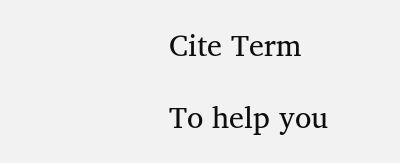Cite Term

To help you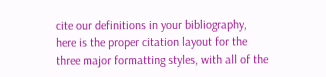cite our definitions in your bibliography, here is the proper citation layout for the three major formatting styles, with all of the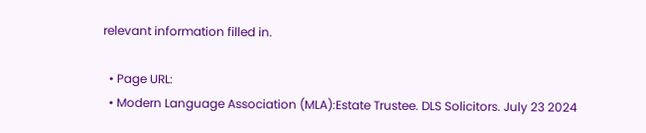relevant information filled in.

  • Page URL:
  • Modern Language Association (MLA):Estate Trustee. DLS Solicitors. July 23 2024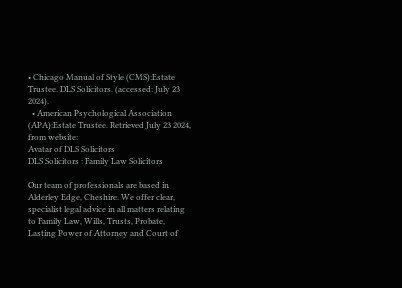• Chicago Manual of Style (CMS):Estate Trustee. DLS Solicitors. (accessed: July 23 2024).
  • American Psychological Association (APA):Estate Trustee. Retrieved July 23 2024, from website:
Avatar of DLS Solicitors
DLS Solicitors : Family Law Solicitors

Our team of professionals are based in Alderley Edge, Cheshire. We offer clear, specialist legal advice in all matters relating to Family Law, Wills, Trusts, Probate, Lasting Power of Attorney and Court of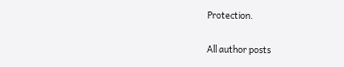Protection.

All author posts